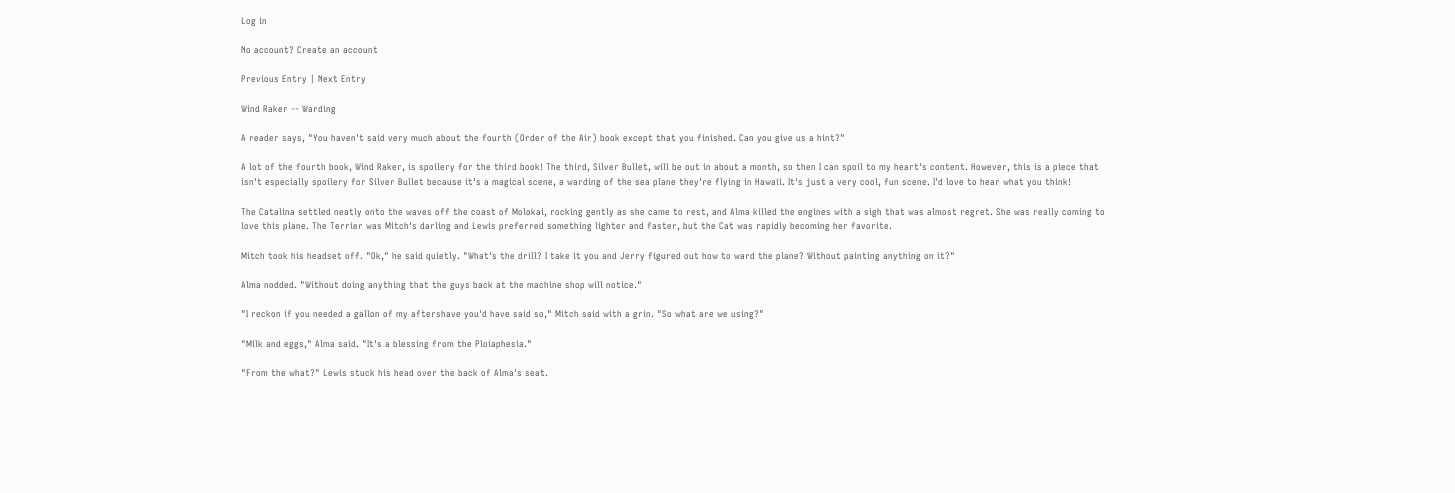Log in

No account? Create an account

Previous Entry | Next Entry

Wind Raker -- Warding

A reader says, "You haven't said very much about the fourth (Order of the Air) book except that you finished. Can you give us a hint?"

A lot of the fourth book, Wind Raker, is spoilery for the third book! The third, Silver Bullet, will be out in about a month, so then I can spoil to my heart's content. However, this is a piece that isn't especially spoilery for Silver Bullet because it's a magical scene, a warding of the sea plane they're flying in Hawaii. It's just a very cool, fun scene. I'd love to hear what you think!

The Catalina settled neatly onto the waves off the coast of Molokai, rocking gently as she came to rest, and Alma killed the engines with a sigh that was almost regret. She was really coming to love this plane. The Terrier was Mitch's darling and Lewis preferred something lighter and faster, but the Cat was rapidly becoming her favorite.

Mitch took his headset off. "Ok," he said quietly. "What's the drill? I take it you and Jerry figured out how to ward the plane? Without painting anything on it?"

Alma nodded. "Without doing anything that the guys back at the machine shop will notice."

"I reckon if you needed a gallon of my aftershave you'd have said so," Mitch said with a grin. "So what are we using?"

"Milk and eggs," Alma said. "It's a blessing from the Ploiaphesia."

"From the what?" Lewis stuck his head over the back of Alma's seat.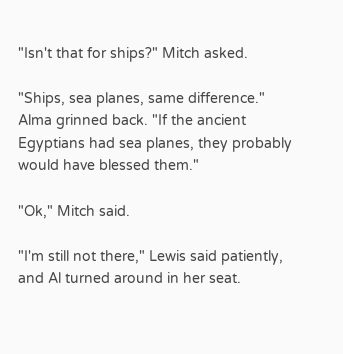"Isn't that for ships?" Mitch asked.

"Ships, sea planes, same difference." Alma grinned back. "If the ancient Egyptians had sea planes, they probably would have blessed them."

"Ok," Mitch said.

"I'm still not there," Lewis said patiently, and Al turned around in her seat.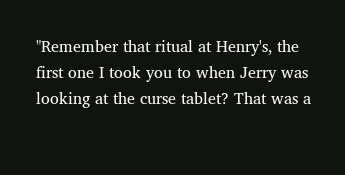"Remember that ritual at Henry's, the first one I took you to when Jerry was looking at the curse tablet? That was a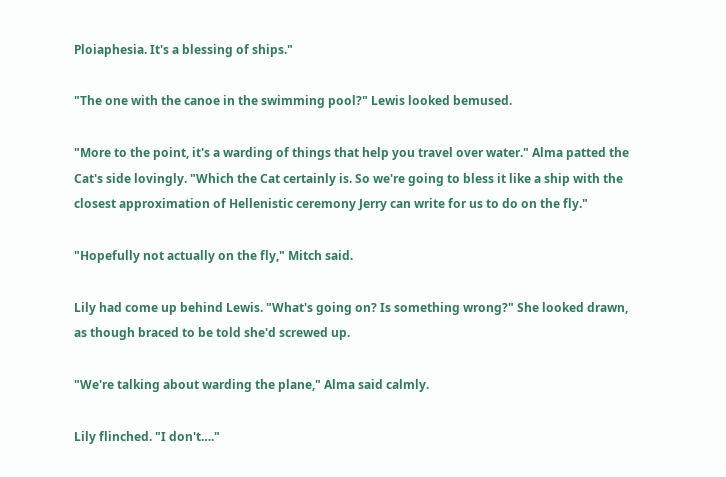Ploiaphesia. It's a blessing of ships."

"The one with the canoe in the swimming pool?" Lewis looked bemused.

"More to the point, it's a warding of things that help you travel over water." Alma patted the Cat's side lovingly. "Which the Cat certainly is. So we're going to bless it like a ship with the closest approximation of Hellenistic ceremony Jerry can write for us to do on the fly."

"Hopefully not actually on the fly," Mitch said.

Lily had come up behind Lewis. "What's going on? Is something wrong?" She looked drawn, as though braced to be told she'd screwed up.

"We're talking about warding the plane," Alma said calmly.

Lily flinched. "I don't…."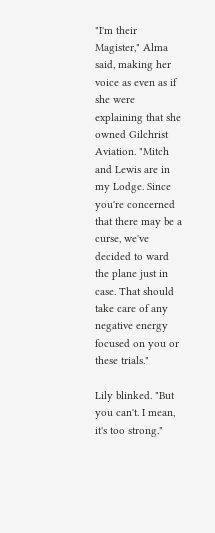"I'm their Magister," Alma said, making her voice as even as if she were explaining that she owned Gilchrist Aviation. "Mitch and Lewis are in my Lodge. Since you're concerned that there may be a curse, we've decided to ward the plane just in case. That should take care of any negative energy focused on you or these trials."

Lily blinked. "But you can't. I mean, it's too strong."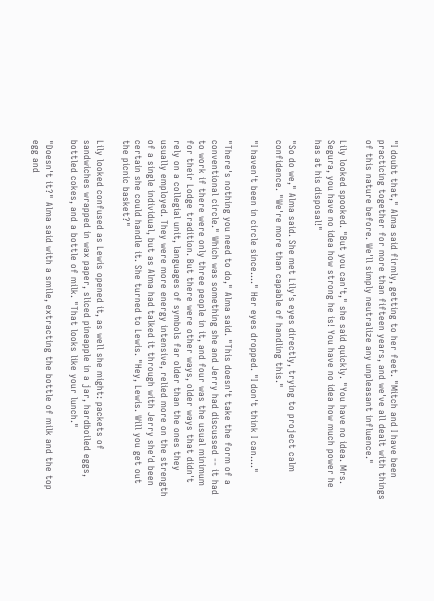"I doubt that," Alma said firmly, getting to her feet. "Mitch and I have been practicing together for more than fifteen years, and we've all dealt with things of this nature before. We'll simply neutralize any unpleasant influence."

Lily looked spooked. "But you can't," she said quickly. "You have no idea. Mrs. Segura, you have no idea how strong he is! You have no idea how much power he has at his disposal!"

"So do we," Alma said. She met Lily's eyes directly, trying to project calm confidence. "We're more than capable of handling this."

"I haven't been in circle since…." Her eyes dropped. "I don't think I can…."

"There's nothing you need to do," Alma said. "This doesn't take the form of a conventional circle." Which was something she and Jerry had discussed -- it had to work if there were only three people in it, and four was the usual minimum for their Lodge tradition. But there were other ways, older ways that didn't rely on a collegial unit, languages of symbols far older than the ones they usually employed. They were more energy intensive, relied more on the strength of a single individual, but as Alma had talked it through with Jerry she'd been certain she could handle it. She turned to Lewis. "Hey, Lewis. Will you get out the picnic basket?"

Lily looked confused as Lewis opened it, as well she might: packets of sandwiches wrapped in wax paper, sliced pineapple in a jar, hardboiled eggs, bottled cokes, and a bottle of milk. "That looks like your lunch."

"Doesn't it?" Alma said with a smile, extracting the bottle of milk and the top egg and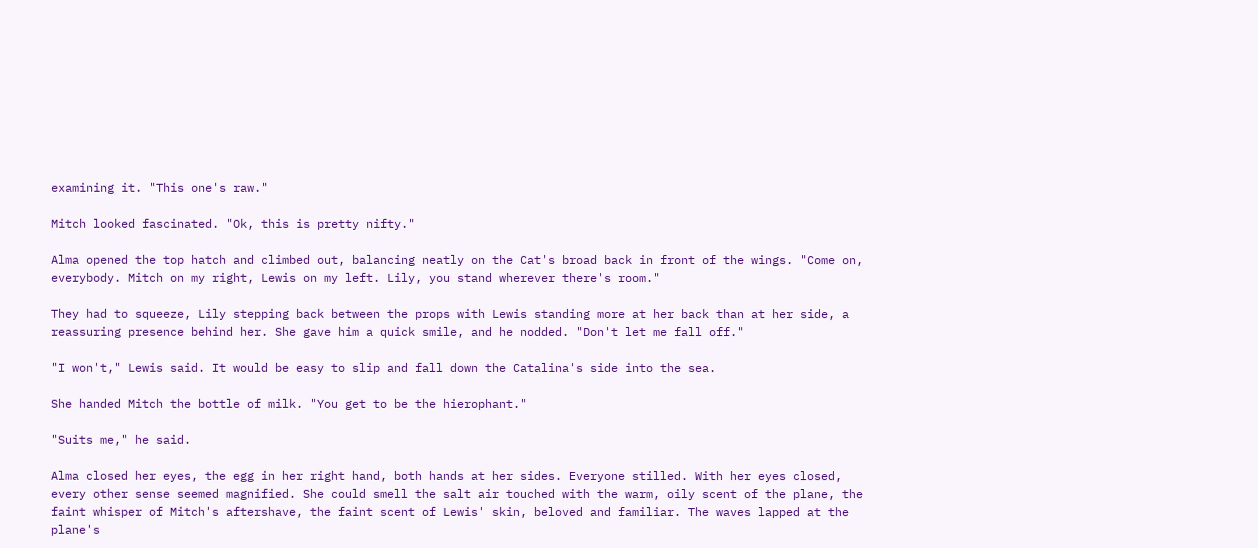examining it. "This one's raw."

Mitch looked fascinated. "Ok, this is pretty nifty."

Alma opened the top hatch and climbed out, balancing neatly on the Cat's broad back in front of the wings. "Come on, everybody. Mitch on my right, Lewis on my left. Lily, you stand wherever there's room."

They had to squeeze, Lily stepping back between the props with Lewis standing more at her back than at her side, a reassuring presence behind her. She gave him a quick smile, and he nodded. "Don't let me fall off."

"I won't," Lewis said. It would be easy to slip and fall down the Catalina's side into the sea.

She handed Mitch the bottle of milk. "You get to be the hierophant."

"Suits me," he said.

Alma closed her eyes, the egg in her right hand, both hands at her sides. Everyone stilled. With her eyes closed, every other sense seemed magnified. She could smell the salt air touched with the warm, oily scent of the plane, the faint whisper of Mitch's aftershave, the faint scent of Lewis' skin, beloved and familiar. The waves lapped at the plane's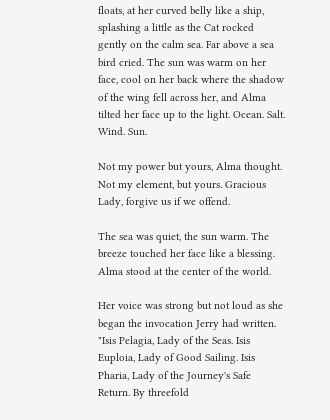floats, at her curved belly like a ship, splashing a little as the Cat rocked gently on the calm sea. Far above a sea bird cried. The sun was warm on her face, cool on her back where the shadow of the wing fell across her, and Alma tilted her face up to the light. Ocean. Salt. Wind. Sun.

Not my power but yours, Alma thought. Not my element, but yours. Gracious Lady, forgive us if we offend.

The sea was quiet, the sun warm. The breeze touched her face like a blessing. Alma stood at the center of the world.

Her voice was strong but not loud as she began the invocation Jerry had written. "Isis Pelagia, Lady of the Seas. Isis Euploia, Lady of Good Sailing. Isis Pharia, Lady of the Journey's Safe Return. By threefold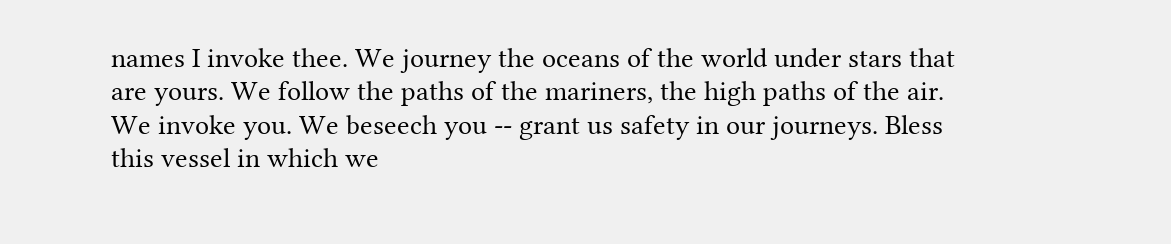names I invoke thee. We journey the oceans of the world under stars that are yours. We follow the paths of the mariners, the high paths of the air. We invoke you. We beseech you -- grant us safety in our journeys. Bless this vessel in which we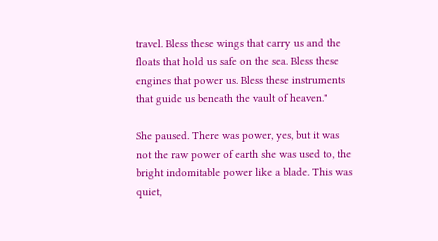travel. Bless these wings that carry us and the floats that hold us safe on the sea. Bless these engines that power us. Bless these instruments that guide us beneath the vault of heaven."

She paused. There was power, yes, but it was not the raw power of earth she was used to, the bright indomitable power like a blade. This was quiet,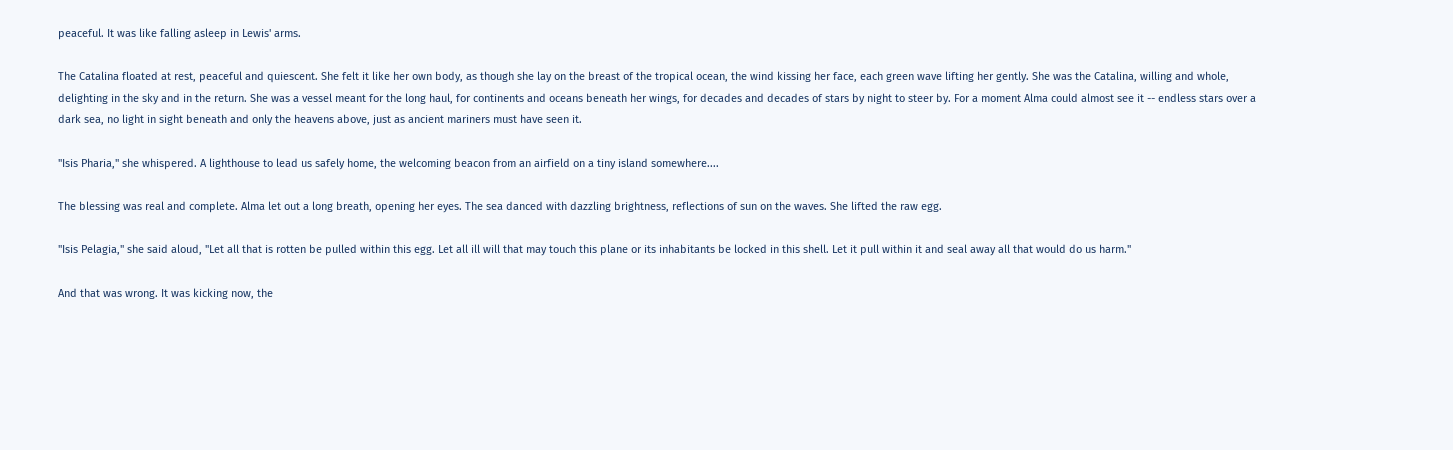peaceful. It was like falling asleep in Lewis' arms.

The Catalina floated at rest, peaceful and quiescent. She felt it like her own body, as though she lay on the breast of the tropical ocean, the wind kissing her face, each green wave lifting her gently. She was the Catalina, willing and whole, delighting in the sky and in the return. She was a vessel meant for the long haul, for continents and oceans beneath her wings, for decades and decades of stars by night to steer by. For a moment Alma could almost see it -- endless stars over a dark sea, no light in sight beneath and only the heavens above, just as ancient mariners must have seen it.

"Isis Pharia," she whispered. A lighthouse to lead us safely home, the welcoming beacon from an airfield on a tiny island somewhere....

The blessing was real and complete. Alma let out a long breath, opening her eyes. The sea danced with dazzling brightness, reflections of sun on the waves. She lifted the raw egg.

"Isis Pelagia," she said aloud, "Let all that is rotten be pulled within this egg. Let all ill will that may touch this plane or its inhabitants be locked in this shell. Let it pull within it and seal away all that would do us harm."

And that was wrong. It was kicking now, the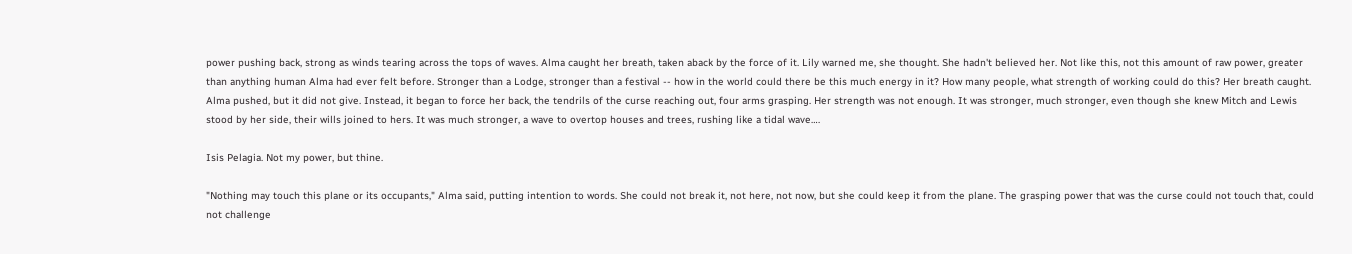power pushing back, strong as winds tearing across the tops of waves. Alma caught her breath, taken aback by the force of it. Lily warned me, she thought. She hadn't believed her. Not like this, not this amount of raw power, greater than anything human Alma had ever felt before. Stronger than a Lodge, stronger than a festival -- how in the world could there be this much energy in it? How many people, what strength of working could do this? Her breath caught. Alma pushed, but it did not give. Instead, it began to force her back, the tendrils of the curse reaching out, four arms grasping. Her strength was not enough. It was stronger, much stronger, even though she knew Mitch and Lewis stood by her side, their wills joined to hers. It was much stronger, a wave to overtop houses and trees, rushing like a tidal wave….

Isis Pelagia. Not my power, but thine.

"Nothing may touch this plane or its occupants," Alma said, putting intention to words. She could not break it, not here, not now, but she could keep it from the plane. The grasping power that was the curse could not touch that, could not challenge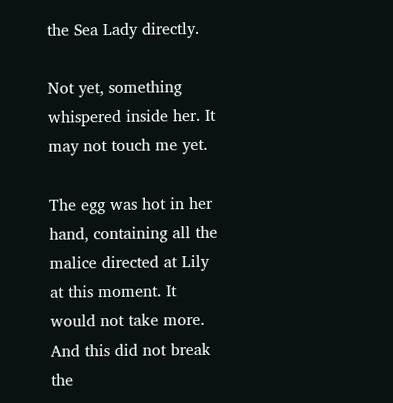the Sea Lady directly.

Not yet, something whispered inside her. It may not touch me yet.

The egg was hot in her hand, containing all the malice directed at Lily at this moment. It would not take more. And this did not break the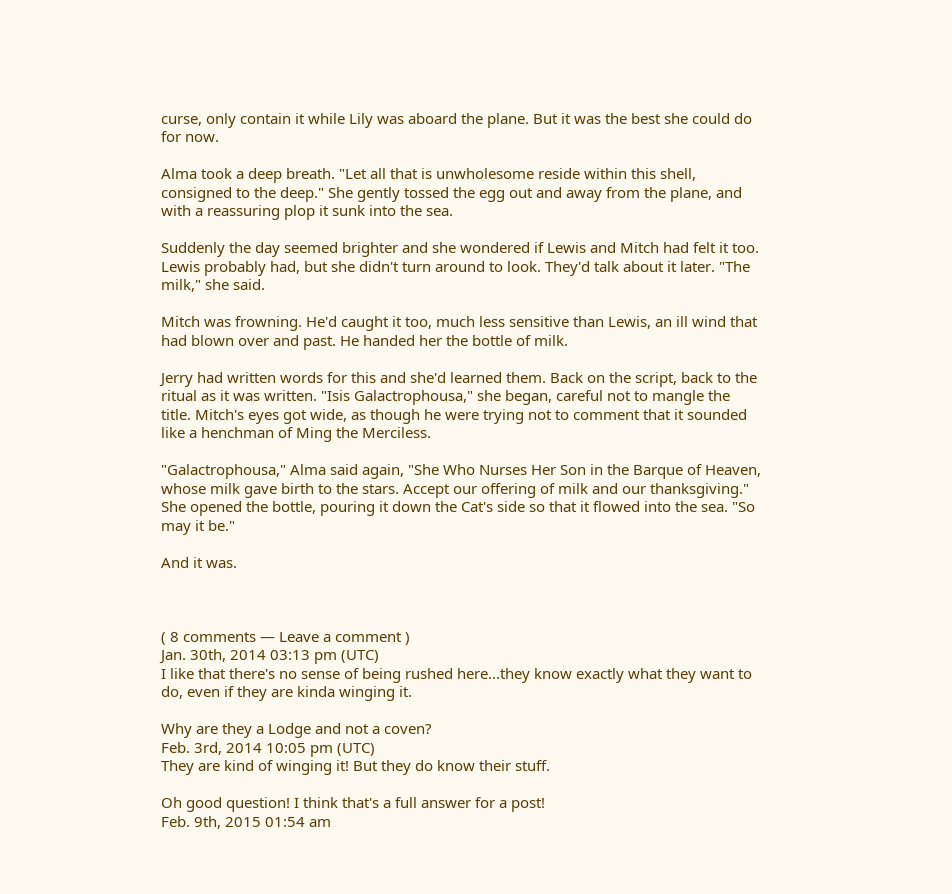curse, only contain it while Lily was aboard the plane. But it was the best she could do for now.

Alma took a deep breath. "Let all that is unwholesome reside within this shell, consigned to the deep." She gently tossed the egg out and away from the plane, and with a reassuring plop it sunk into the sea.

Suddenly the day seemed brighter and she wondered if Lewis and Mitch had felt it too. Lewis probably had, but she didn't turn around to look. They'd talk about it later. "The milk," she said.

Mitch was frowning. He'd caught it too, much less sensitive than Lewis, an ill wind that had blown over and past. He handed her the bottle of milk.

Jerry had written words for this and she'd learned them. Back on the script, back to the ritual as it was written. "Isis Galactrophousa," she began, careful not to mangle the title. Mitch's eyes got wide, as though he were trying not to comment that it sounded like a henchman of Ming the Merciless.

"Galactrophousa," Alma said again, "She Who Nurses Her Son in the Barque of Heaven, whose milk gave birth to the stars. Accept our offering of milk and our thanksgiving." She opened the bottle, pouring it down the Cat's side so that it flowed into the sea. "So may it be."

And it was.



( 8 comments — Leave a comment )
Jan. 30th, 2014 03:13 pm (UTC)
I like that there's no sense of being rushed here...they know exactly what they want to do, even if they are kinda winging it.

Why are they a Lodge and not a coven?
Feb. 3rd, 2014 10:05 pm (UTC)
They are kind of winging it! But they do know their stuff.

Oh good question! I think that's a full answer for a post!
Feb. 9th, 2015 01:54 am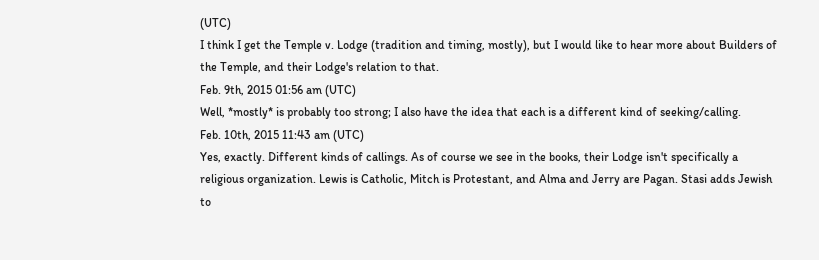(UTC)
I think I get the Temple v. Lodge (tradition and timing, mostly), but I would like to hear more about Builders of the Temple, and their Lodge's relation to that.
Feb. 9th, 2015 01:56 am (UTC)
Well, *mostly* is probably too strong; I also have the idea that each is a different kind of seeking/calling.
Feb. 10th, 2015 11:43 am (UTC)
Yes, exactly. Different kinds of callings. As of course we see in the books, their Lodge isn't specifically a religious organization. Lewis is Catholic, Mitch is Protestant, and Alma and Jerry are Pagan. Stasi adds Jewish to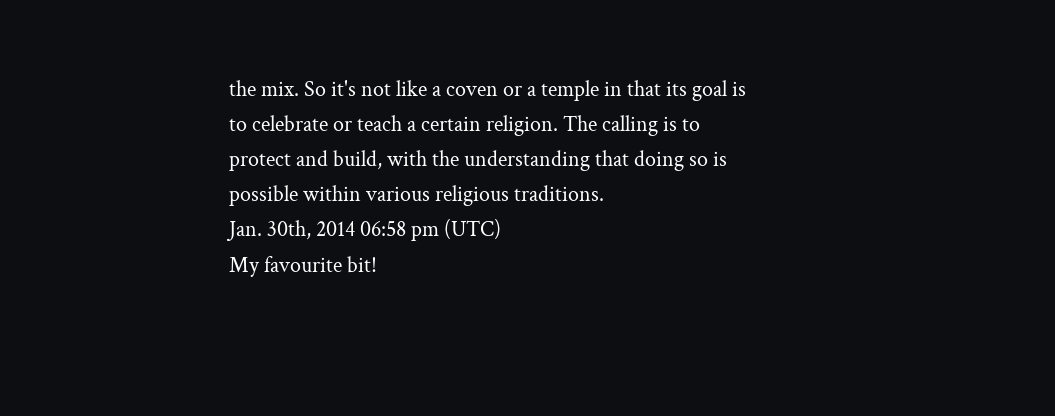the mix. So it's not like a coven or a temple in that its goal is to celebrate or teach a certain religion. The calling is to protect and build, with the understanding that doing so is possible within various religious traditions.
Jan. 30th, 2014 06:58 pm (UTC)
My favourite bit!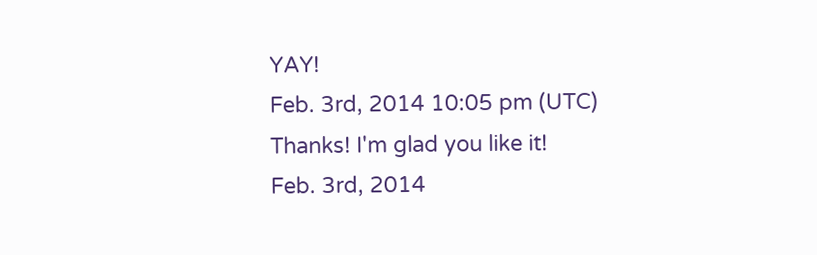YAY!
Feb. 3rd, 2014 10:05 pm (UTC)
Thanks! I'm glad you like it!
Feb. 3rd, 2014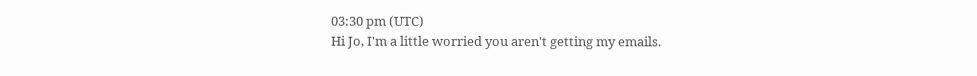03:30 pm (UTC)
Hi Jo, I'm a little worried you aren't getting my emails.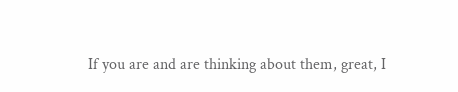If you are and are thinking about them, great, I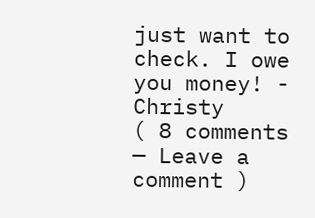just want to check. I owe you money! - Christy
( 8 comments — Leave a comment )